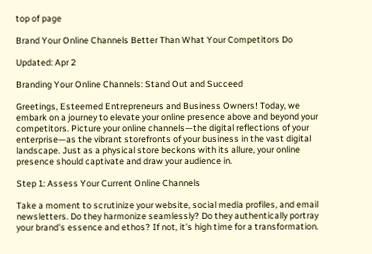top of page

Brand Your Online Channels Better Than What Your Competitors Do

Updated: Apr 2

Branding Your Online Channels: Stand Out and Succeed

Greetings, Esteemed Entrepreneurs and Business Owners! Today, we embark on a journey to elevate your online presence above and beyond your competitors. Picture your online channels—the digital reflections of your enterprise—as the vibrant storefronts of your business in the vast digital landscape. Just as a physical store beckons with its allure, your online presence should captivate and draw your audience in.

Step 1: Assess Your Current Online Channels

Take a moment to scrutinize your website, social media profiles, and email newsletters. Do they harmonize seamlessly? Do they authentically portray your brand's essence and ethos? If not, it's high time for a transformation.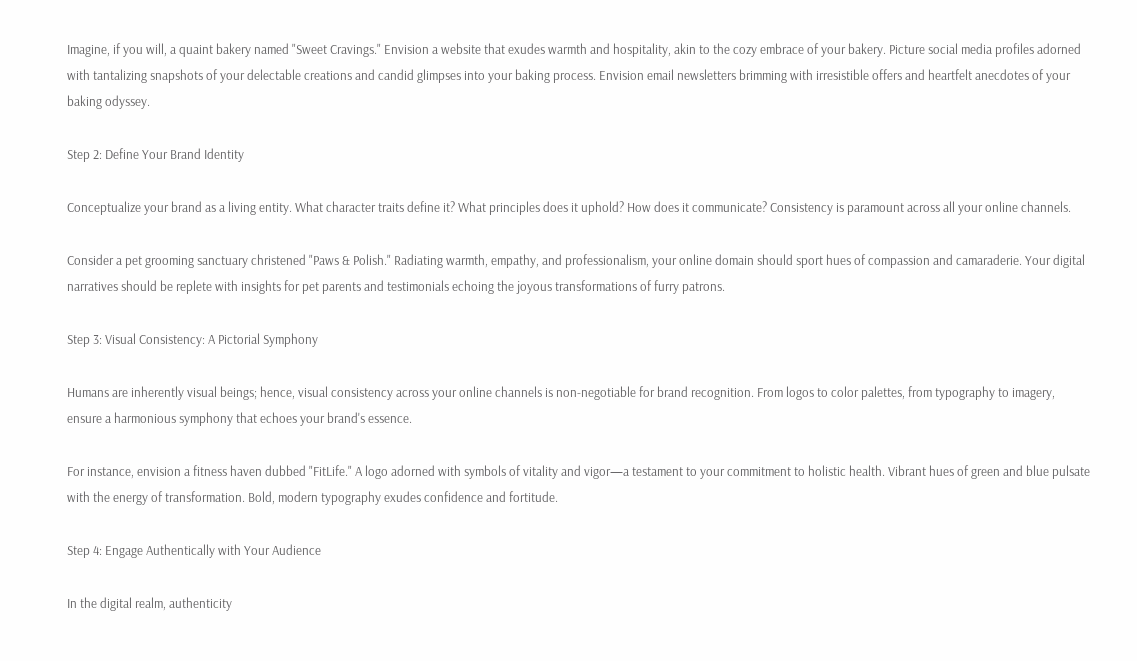Imagine, if you will, a quaint bakery named "Sweet Cravings." Envision a website that exudes warmth and hospitality, akin to the cozy embrace of your bakery. Picture social media profiles adorned with tantalizing snapshots of your delectable creations and candid glimpses into your baking process. Envision email newsletters brimming with irresistible offers and heartfelt anecdotes of your baking odyssey.

Step 2: Define Your Brand Identity

Conceptualize your brand as a living entity. What character traits define it? What principles does it uphold? How does it communicate? Consistency is paramount across all your online channels.

Consider a pet grooming sanctuary christened "Paws & Polish." Radiating warmth, empathy, and professionalism, your online domain should sport hues of compassion and camaraderie. Your digital narratives should be replete with insights for pet parents and testimonials echoing the joyous transformations of furry patrons.

Step 3: Visual Consistency: A Pictorial Symphony

Humans are inherently visual beings; hence, visual consistency across your online channels is non-negotiable for brand recognition. From logos to color palettes, from typography to imagery, ensure a harmonious symphony that echoes your brand's essence.

For instance, envision a fitness haven dubbed "FitLife." A logo adorned with symbols of vitality and vigor—a testament to your commitment to holistic health. Vibrant hues of green and blue pulsate with the energy of transformation. Bold, modern typography exudes confidence and fortitude.

Step 4: Engage Authentically with Your Audience

In the digital realm, authenticity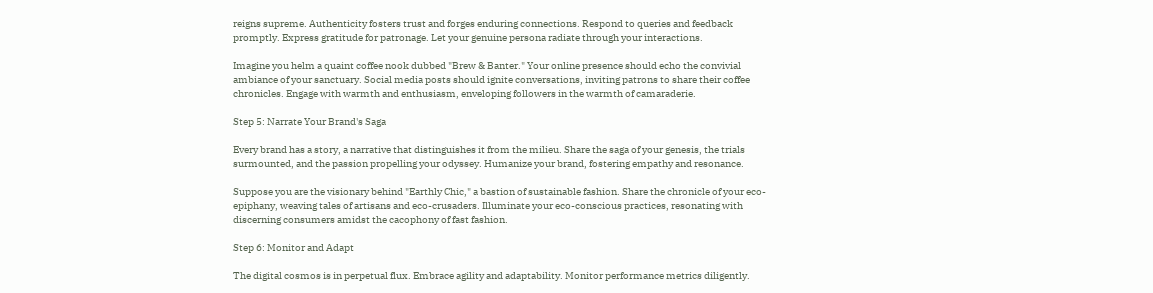reigns supreme. Authenticity fosters trust and forges enduring connections. Respond to queries and feedback promptly. Express gratitude for patronage. Let your genuine persona radiate through your interactions.

Imagine you helm a quaint coffee nook dubbed "Brew & Banter." Your online presence should echo the convivial ambiance of your sanctuary. Social media posts should ignite conversations, inviting patrons to share their coffee chronicles. Engage with warmth and enthusiasm, enveloping followers in the warmth of camaraderie.

Step 5: Narrate Your Brand's Saga

Every brand has a story, a narrative that distinguishes it from the milieu. Share the saga of your genesis, the trials surmounted, and the passion propelling your odyssey. Humanize your brand, fostering empathy and resonance.

Suppose you are the visionary behind "Earthly Chic," a bastion of sustainable fashion. Share the chronicle of your eco-epiphany, weaving tales of artisans and eco-crusaders. Illuminate your eco-conscious practices, resonating with discerning consumers amidst the cacophony of fast fashion.

Step 6: Monitor and Adapt

The digital cosmos is in perpetual flux. Embrace agility and adaptability. Monitor performance metrics diligently.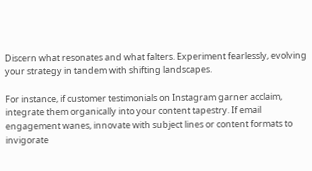Discern what resonates and what falters. Experiment fearlessly, evolving your strategy in tandem with shifting landscapes.

For instance, if customer testimonials on Instagram garner acclaim, integrate them organically into your content tapestry. If email engagement wanes, innovate with subject lines or content formats to invigorate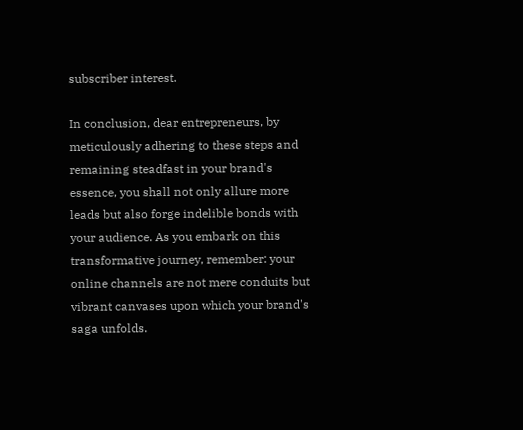subscriber interest.

In conclusion, dear entrepreneurs, by meticulously adhering to these steps and remaining steadfast in your brand's essence, you shall not only allure more leads but also forge indelible bonds with your audience. As you embark on this transformative journey, remember: your online channels are not mere conduits but vibrant canvases upon which your brand's saga unfolds.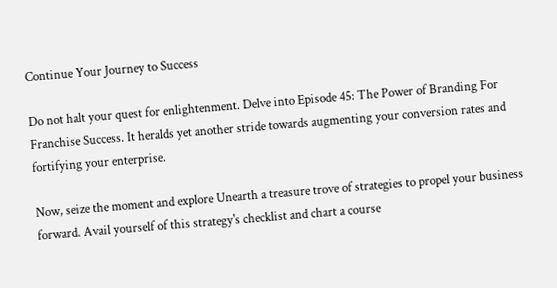Continue Your Journey to Success

Do not halt your quest for enlightenment. Delve into Episode 45: The Power of Branding For Franchise Success. It heralds yet another stride towards augmenting your conversion rates and fortifying your enterprise.

Now, seize the moment and explore Unearth a treasure trove of strategies to propel your business forward. Avail yourself of this strategy's checklist and chart a course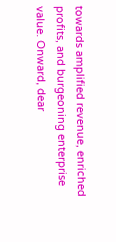towards amplified revenue, enriched profits, and burgeoning enterprise value. Onward, dear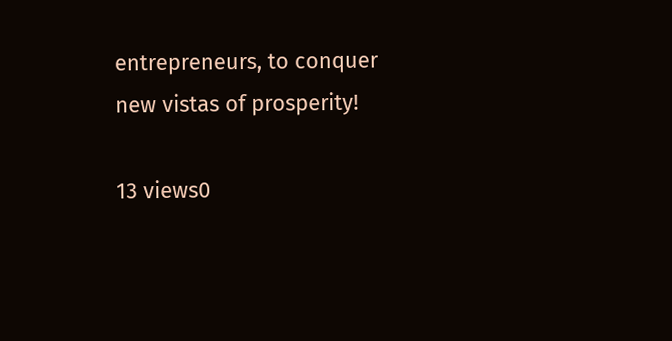entrepreneurs, to conquer new vistas of prosperity!

13 views0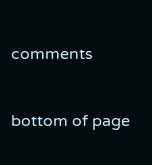comments


bottom of page